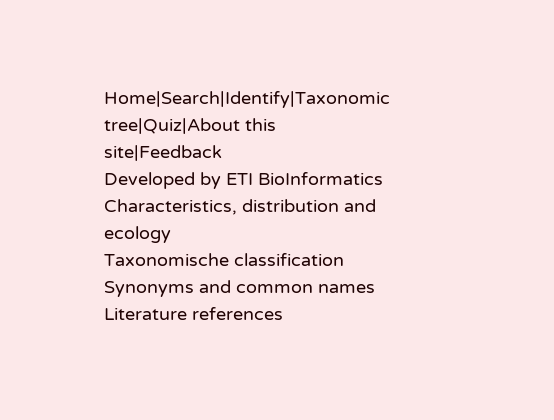Home|Search|Identify|Taxonomic tree|Quiz|About this site|Feedback
Developed by ETI BioInformatics
Characteristics, distribution and ecology
Taxonomische classification
Synonyms and common names
Literature references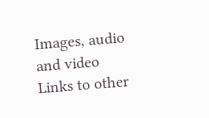Images, audio and video
Links to other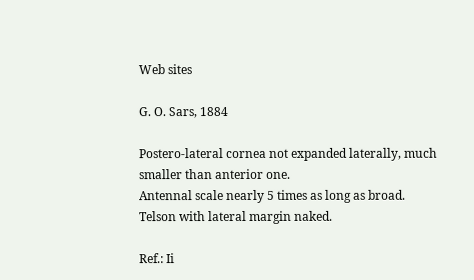Web sites

G. O. Sars, 1884

Postero-lateral cornea not expanded laterally, much smaller than anterior one.
Antennal scale nearly 5 times as long as broad.
Telson with lateral margin naked.

Ref.: Ii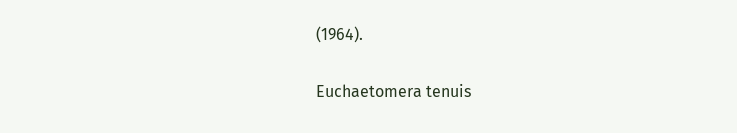(1964).

Euchaetomera tenuis